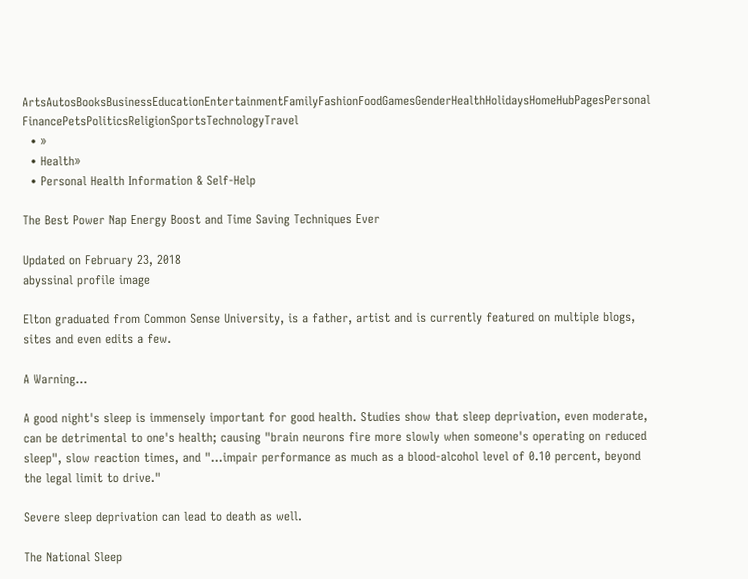ArtsAutosBooksBusinessEducationEntertainmentFamilyFashionFoodGamesGenderHealthHolidaysHomeHubPagesPersonal FinancePetsPoliticsReligionSportsTechnologyTravel
  • »
  • Health»
  • Personal Health Information & Self-Help

The Best Power Nap Energy Boost and Time Saving Techniques Ever

Updated on February 23, 2018
abyssinal profile image

Elton graduated from Common Sense University, is a father, artist and is currently featured on multiple blogs, sites and even edits a few.

A Warning...

A good night's sleep is immensely important for good health. Studies show that sleep deprivation, even moderate, can be detrimental to one's health; causing "brain neurons fire more slowly when someone's operating on reduced sleep", slow reaction times, and "...impair performance as much as a blood-alcohol level of 0.10 percent, beyond the legal limit to drive."

Severe sleep deprivation can lead to death as well.

The National Sleep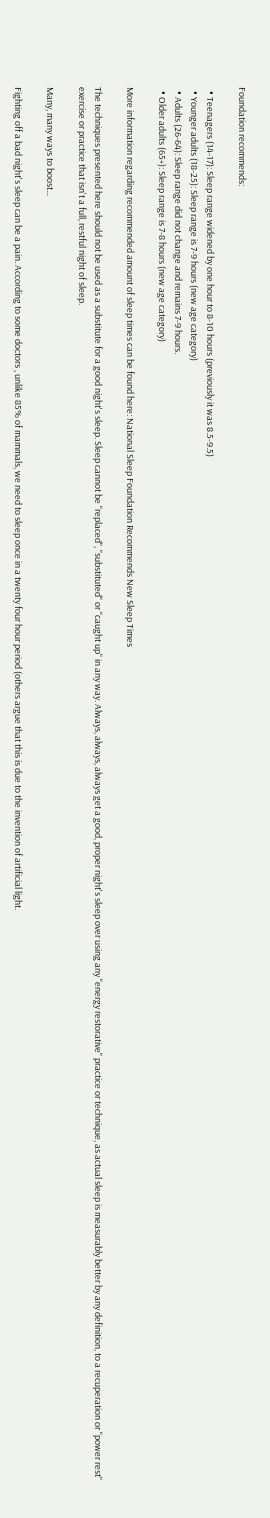Foundation recommends:

  • Teenagers (14-17): Sleep range widened by one hour to 8-10 hours (previously it was 8.5-9.5)
  • Younger adults (18-25): Sleep range is 7-9 hours (new age category)
  • Adults (26-64): Sleep range did not change and remains 7-9 hours.
  • Older adults (65+): Sleep range is 7-8 hours (new age category)

More information regarding recommended amount of sleep times can be found here: National Sleep Foundation Recommends New Sleep Times

The techniques presented here should not be used as a substitute for a good night's sleep. Sleep cannot be "replaced", "substituted" or "caught up" in any way. Always, always, always get a good, proper night's sleep over using any "energy restorative" practice or technique, as actual sleep is measurably better by any definition, to a recuperation or "power rest" exercise or practice that isn't a full, restful night of sleep.

Many, many ways to boost...

Fighting off a bad night's sleep can be a pain. According to some doctors , unlike 85% of mammals, we need to sleep once in a twenty four hour period (others argue that this is due to the invention of artificial light.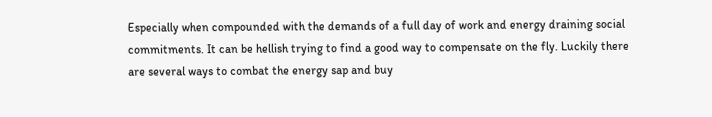Especially when compounded with the demands of a full day of work and energy draining social commitments. It can be hellish trying to find a good way to compensate on the fly. Luckily there are several ways to combat the energy sap and buy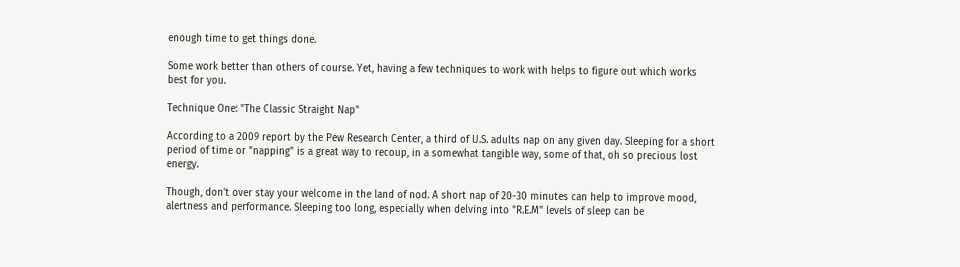enough time to get things done.

Some work better than others of course. Yet, having a few techniques to work with helps to figure out which works best for you.

Technique One: "The Classic Straight Nap"

According to a 2009 report by the Pew Research Center, a third of U.S. adults nap on any given day. Sleeping for a short period of time or "napping" is a great way to recoup, in a somewhat tangible way, some of that, oh so precious lost energy.

Though, don't over stay your welcome in the land of nod. A short nap of 20-30 minutes can help to improve mood, alertness and performance. Sleeping too long, especially when delving into "R.E.M" levels of sleep can be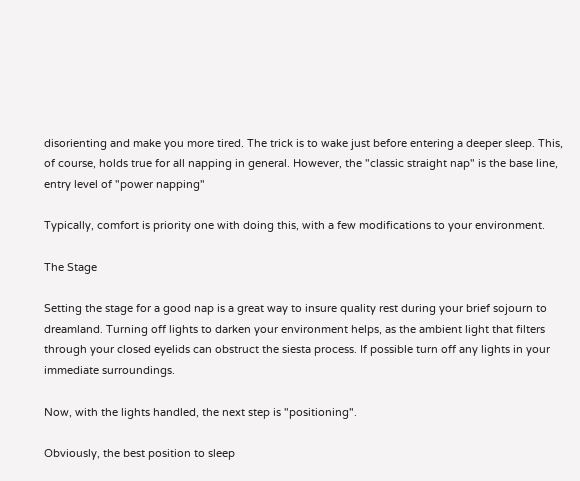disorienting and make you more tired. The trick is to wake just before entering a deeper sleep. This, of course, holds true for all napping in general. However, the "classic straight nap" is the base line, entry level of "power napping"

Typically, comfort is priority one with doing this, with a few modifications to your environment.

The Stage

Setting the stage for a good nap is a great way to insure quality rest during your brief sojourn to dreamland. Turning off lights to darken your environment helps, as the ambient light that filters through your closed eyelids can obstruct the siesta process. If possible turn off any lights in your immediate surroundings.

Now, with the lights handled, the next step is "positioning".

Obviously, the best position to sleep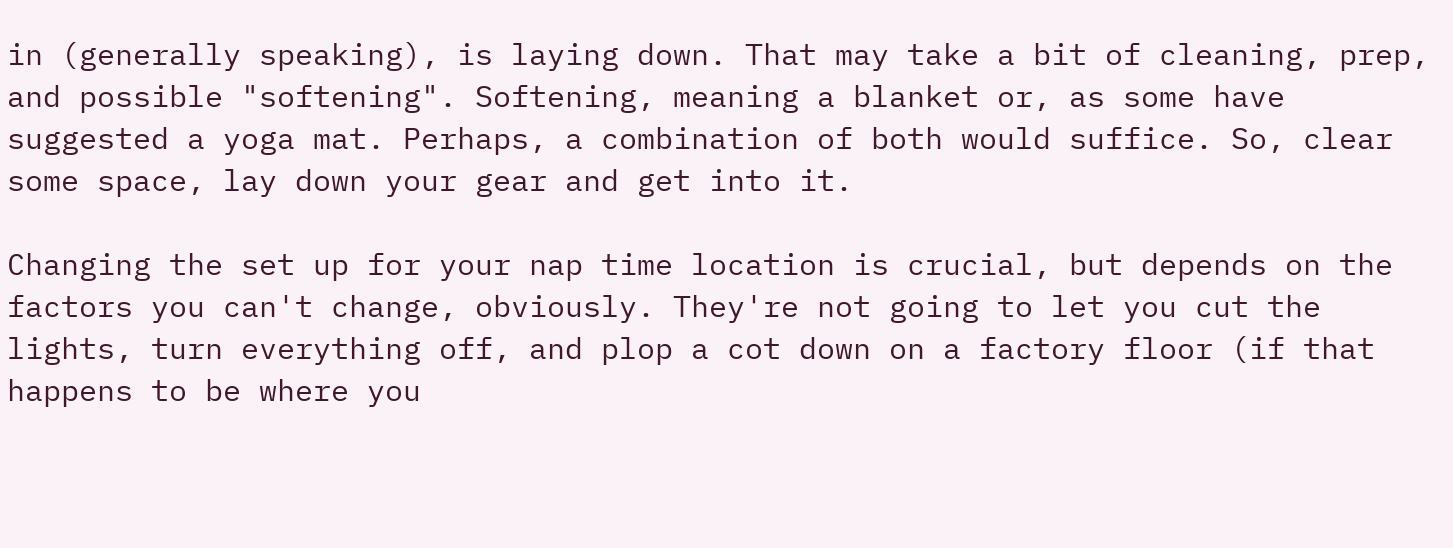in (generally speaking), is laying down. That may take a bit of cleaning, prep, and possible "softening". Softening, meaning a blanket or, as some have suggested a yoga mat. Perhaps, a combination of both would suffice. So, clear some space, lay down your gear and get into it.

Changing the set up for your nap time location is crucial, but depends on the factors you can't change, obviously. They're not going to let you cut the lights, turn everything off, and plop a cot down on a factory floor (if that happens to be where you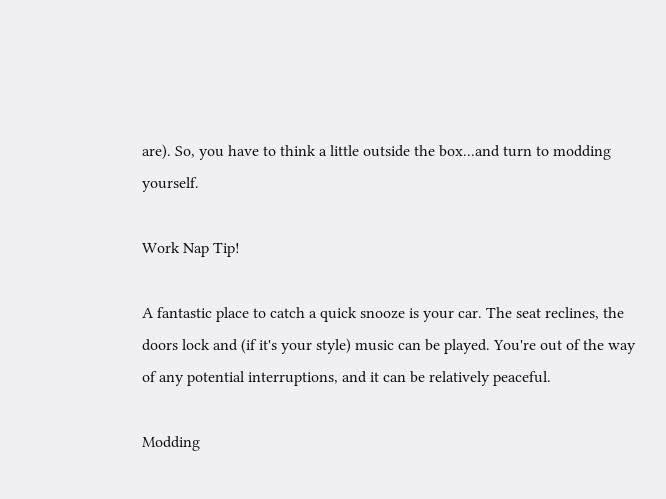are). So, you have to think a little outside the box...and turn to modding yourself.

Work Nap Tip!

A fantastic place to catch a quick snooze is your car. The seat reclines, the doors lock and (if it's your style) music can be played. You're out of the way of any potential interruptions, and it can be relatively peaceful.

Modding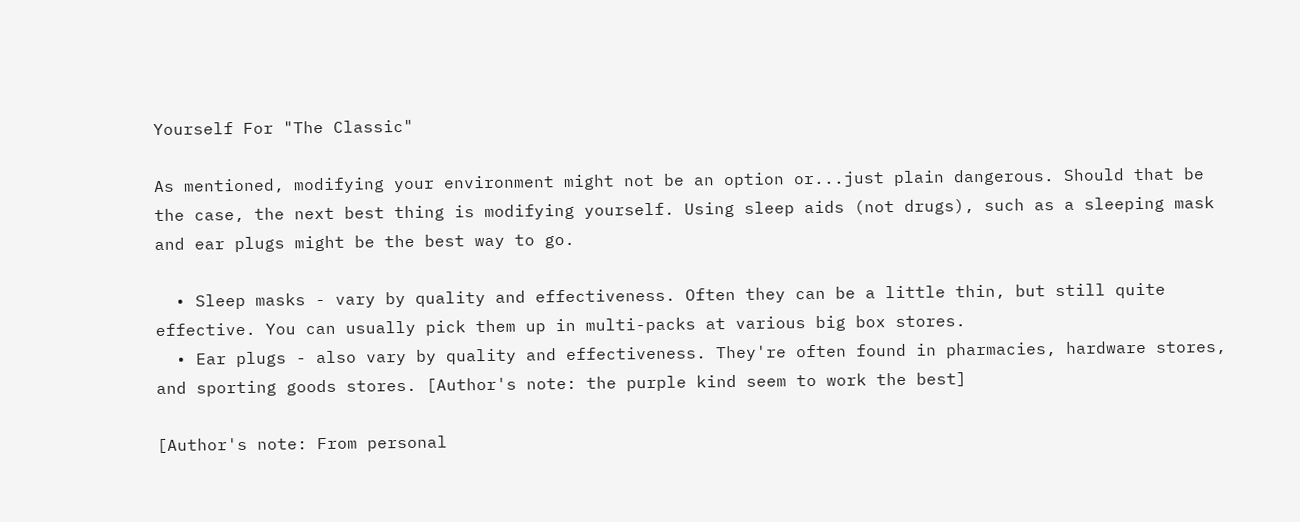Yourself For "The Classic"

As mentioned, modifying your environment might not be an option or...just plain dangerous. Should that be the case, the next best thing is modifying yourself. Using sleep aids (not drugs), such as a sleeping mask and ear plugs might be the best way to go.

  • Sleep masks - vary by quality and effectiveness. Often they can be a little thin, but still quite effective. You can usually pick them up in multi-packs at various big box stores.
  • Ear plugs - also vary by quality and effectiveness. They're often found in pharmacies, hardware stores, and sporting goods stores. [Author's note: the purple kind seem to work the best]

[Author's note: From personal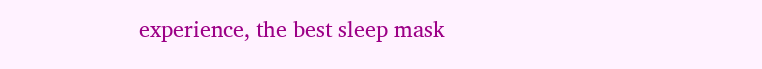experience, the best sleep mask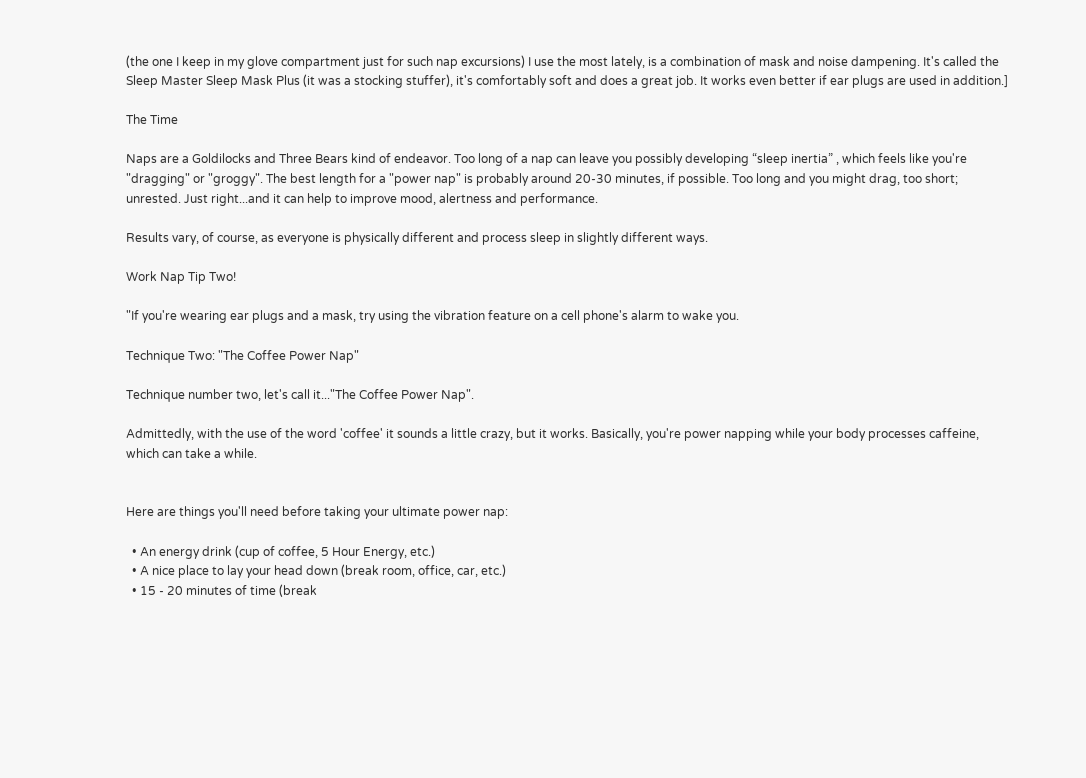(the one I keep in my glove compartment just for such nap excursions) I use the most lately, is a combination of mask and noise dampening. It's called the Sleep Master Sleep Mask Plus (it was a stocking stuffer), it's comfortably soft and does a great job. It works even better if ear plugs are used in addition.]

The Time

Naps are a Goldilocks and Three Bears kind of endeavor. Too long of a nap can leave you possibly developing “sleep inertia” , which feels like you're "dragging" or "groggy". The best length for a "power nap" is probably around 20-30 minutes, if possible. Too long and you might drag, too short; unrested. Just right...and it can help to improve mood, alertness and performance.

Results vary, of course, as everyone is physically different and process sleep in slightly different ways.

Work Nap Tip Two!

"If you're wearing ear plugs and a mask, try using the vibration feature on a cell phone's alarm to wake you.

Technique Two: "The Coffee Power Nap"

Technique number two, let's call it..."The Coffee Power Nap".

Admittedly, with the use of the word 'coffee' it sounds a little crazy, but it works. Basically, you're power napping while your body processes caffeine, which can take a while.


Here are things you'll need before taking your ultimate power nap:

  • An energy drink (cup of coffee, 5 Hour Energy, etc.)
  • A nice place to lay your head down (break room, office, car, etc.)
  • 15 - 20 minutes of time (break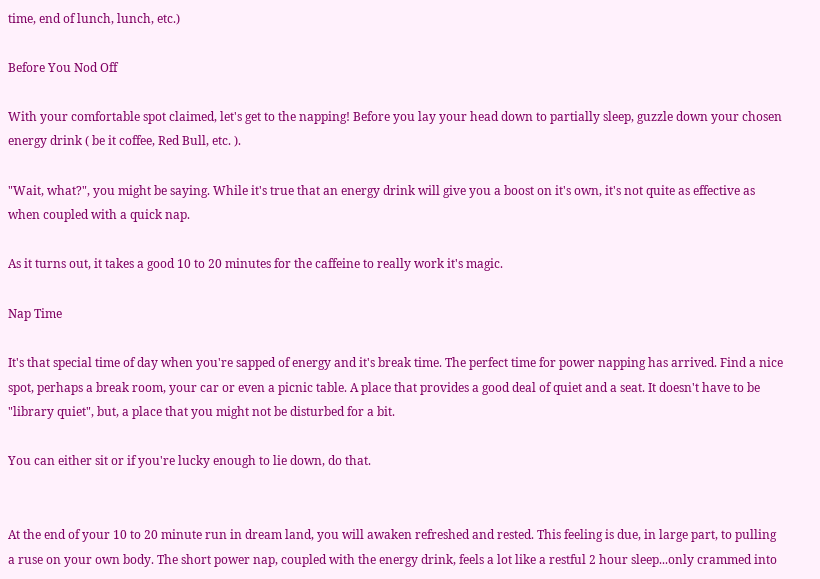time, end of lunch, lunch, etc.)

Before You Nod Off

With your comfortable spot claimed, let's get to the napping! Before you lay your head down to partially sleep, guzzle down your chosen energy drink ( be it coffee, Red Bull, etc. ).

"Wait, what?", you might be saying. While it's true that an energy drink will give you a boost on it's own, it's not quite as effective as when coupled with a quick nap.

As it turns out, it takes a good 10 to 20 minutes for the caffeine to really work it's magic.

Nap Time

It's that special time of day when you're sapped of energy and it's break time. The perfect time for power napping has arrived. Find a nice spot, perhaps a break room, your car or even a picnic table. A place that provides a good deal of quiet and a seat. It doesn't have to be "library quiet", but, a place that you might not be disturbed for a bit.

You can either sit or if you're lucky enough to lie down, do that.


At the end of your 10 to 20 minute run in dream land, you will awaken refreshed and rested. This feeling is due, in large part, to pulling a ruse on your own body. The short power nap, coupled with the energy drink, feels a lot like a restful 2 hour sleep...only crammed into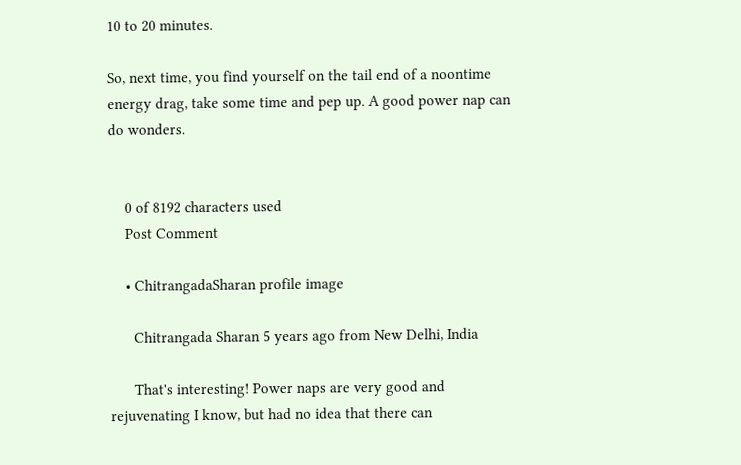10 to 20 minutes.

So, next time, you find yourself on the tail end of a noontime energy drag, take some time and pep up. A good power nap can do wonders.


    0 of 8192 characters used
    Post Comment

    • ChitrangadaSharan profile image

      Chitrangada Sharan 5 years ago from New Delhi, India

      That's interesting! Power naps are very good and rejuvenating I know, but had no idea that there can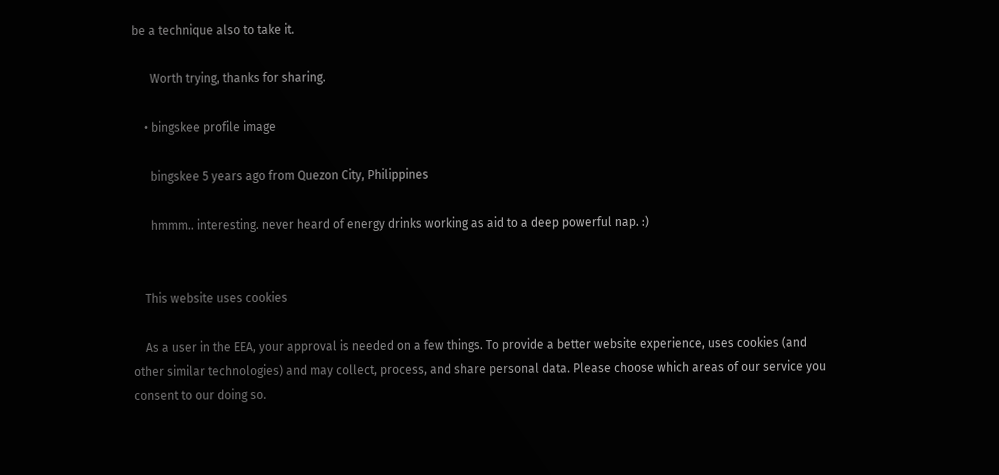be a technique also to take it.

      Worth trying, thanks for sharing.

    • bingskee profile image

      bingskee 5 years ago from Quezon City, Philippines

      hmmm.. interesting. never heard of energy drinks working as aid to a deep powerful nap. :)


    This website uses cookies

    As a user in the EEA, your approval is needed on a few things. To provide a better website experience, uses cookies (and other similar technologies) and may collect, process, and share personal data. Please choose which areas of our service you consent to our doing so.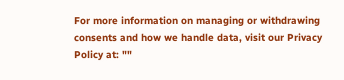For more information on managing or withdrawing consents and how we handle data, visit our Privacy Policy at: ""